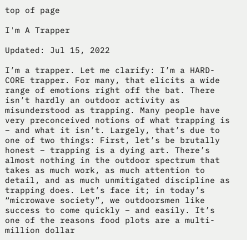top of page

I'm A Trapper

Updated: Jul 15, 2022

I’m a trapper. Let me clarify: I’m a HARD-CORE trapper. For many, that elicits a wide range of emotions right off the bat. There isn’t hardly an outdoor activity as misunderstood as trapping. Many people have very preconceived notions of what trapping is – and what it isn’t. Largely, that’s due to one of two things: First, let’s be brutally honest – trapping is a dying art. There’s almost nothing in the outdoor spectrum that takes as much work, as much attention to detail, and as much unmitigated discipline as trapping does. Let’s face it; in today’s “microwave society”, we outdoorsmen like success to come quickly – and easily. It’s one of the reasons food plots are a multi-million dollar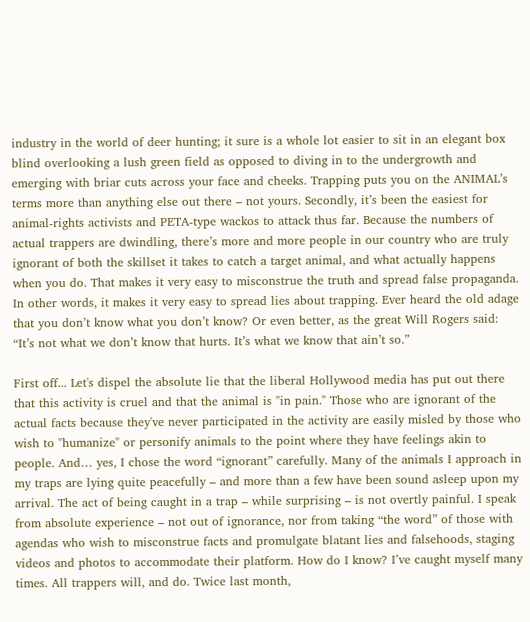industry in the world of deer hunting; it sure is a whole lot easier to sit in an elegant box blind overlooking a lush green field as opposed to diving in to the undergrowth and emerging with briar cuts across your face and cheeks. Trapping puts you on the ANIMAL’s terms more than anything else out there – not yours. Secondly, it’s been the easiest for animal-rights activists and PETA-type wackos to attack thus far. Because the numbers of actual trappers are dwindling, there’s more and more people in our country who are truly ignorant of both the skillset it takes to catch a target animal, and what actually happens when you do. That makes it very easy to misconstrue the truth and spread false propaganda. In other words, it makes it very easy to spread lies about trapping. Ever heard the old adage that you don’t know what you don’t know? Or even better, as the great Will Rogers said: “It’s not what we don’t know that hurts. It’s what we know that ain’t so.”

First off... Let's dispel the absolute lie that the liberal Hollywood media has put out there that this activity is cruel and that the animal is "in pain." Those who are ignorant of the actual facts because they've never participated in the activity are easily misled by those who wish to "humanize" or personify animals to the point where they have feelings akin to people. And… yes, I chose the word “ignorant” carefully. Many of the animals I approach in my traps are lying quite peacefully – and more than a few have been sound asleep upon my arrival. The act of being caught in a trap – while surprising – is not overtly painful. I speak from absolute experience – not out of ignorance, nor from taking “the word” of those with agendas who wish to misconstrue facts and promulgate blatant lies and falsehoods, staging videos and photos to accommodate their platform. How do I know? I’ve caught myself many times. All trappers will, and do. Twice last month,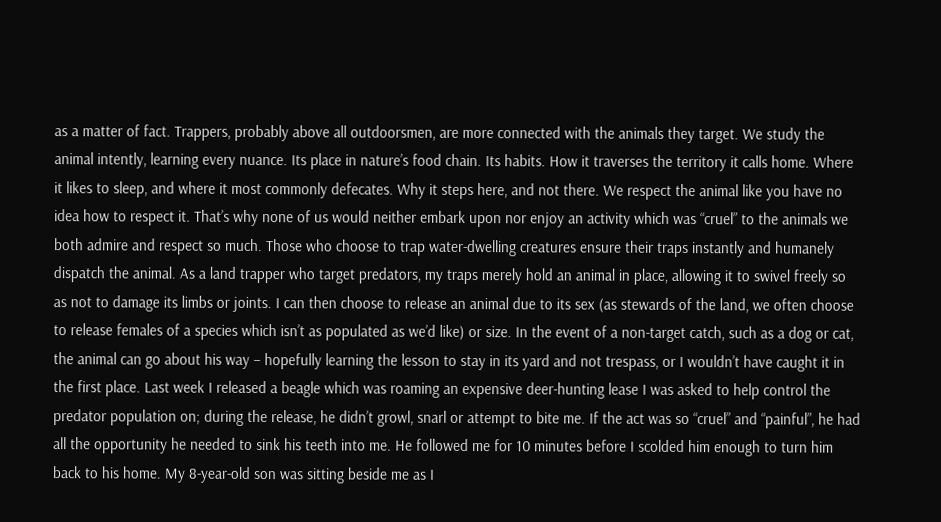as a matter of fact. Trappers, probably above all outdoorsmen, are more connected with the animals they target. We study the animal intently, learning every nuance. Its place in nature’s food chain. Its habits. How it traverses the territory it calls home. Where it likes to sleep, and where it most commonly defecates. Why it steps here, and not there. We respect the animal like you have no idea how to respect it. That’s why none of us would neither embark upon nor enjoy an activity which was “cruel” to the animals we both admire and respect so much. Those who choose to trap water-dwelling creatures ensure their traps instantly and humanely dispatch the animal. As a land trapper who target predators, my traps merely hold an animal in place, allowing it to swivel freely so as not to damage its limbs or joints. I can then choose to release an animal due to its sex (as stewards of the land, we often choose to release females of a species which isn’t as populated as we’d like) or size. In the event of a non-target catch, such as a dog or cat, the animal can go about his way – hopefully learning the lesson to stay in its yard and not trespass, or I wouldn’t have caught it in the first place. Last week I released a beagle which was roaming an expensive deer-hunting lease I was asked to help control the predator population on; during the release, he didn’t growl, snarl or attempt to bite me. If the act was so “cruel” and “painful”, he had all the opportunity he needed to sink his teeth into me. He followed me for 10 minutes before I scolded him enough to turn him back to his home. My 8-year-old son was sitting beside me as I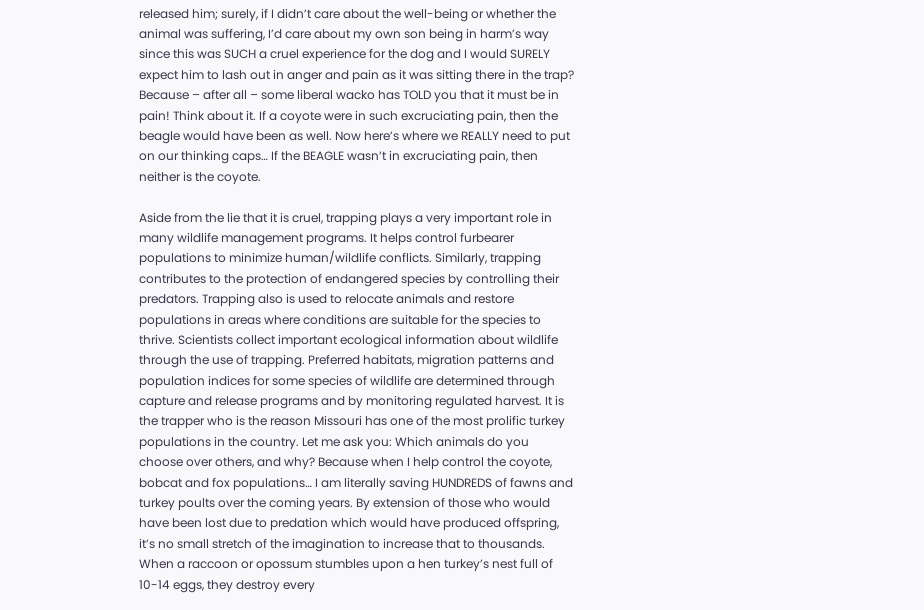released him; surely, if I didn’t care about the well-being or whether the animal was suffering, I’d care about my own son being in harm’s way since this was SUCH a cruel experience for the dog and I would SURELY expect him to lash out in anger and pain as it was sitting there in the trap? Because – after all – some liberal wacko has TOLD you that it must be in pain! Think about it. If a coyote were in such excruciating pain, then the beagle would have been as well. Now here’s where we REALLY need to put on our thinking caps… If the BEAGLE wasn’t in excruciating pain, then neither is the coyote.

Aside from the lie that it is cruel, trapping plays a very important role in many wildlife management programs. It helps control furbearer populations to minimize human/wildlife conflicts. Similarly, trapping contributes to the protection of endangered species by controlling their predators. Trapping also is used to relocate animals and restore populations in areas where conditions are suitable for the species to thrive. Scientists collect important ecological information about wildlife through the use of trapping. Preferred habitats, migration patterns and population indices for some species of wildlife are determined through capture and release programs and by monitoring regulated harvest. It is the trapper who is the reason Missouri has one of the most prolific turkey populations in the country. Let me ask you: Which animals do you choose over others, and why? Because when I help control the coyote, bobcat and fox populations… I am literally saving HUNDREDS of fawns and turkey poults over the coming years. By extension of those who would have been lost due to predation which would have produced offspring, it’s no small stretch of the imagination to increase that to thousands. When a raccoon or opossum stumbles upon a hen turkey’s nest full of 10-14 eggs, they destroy every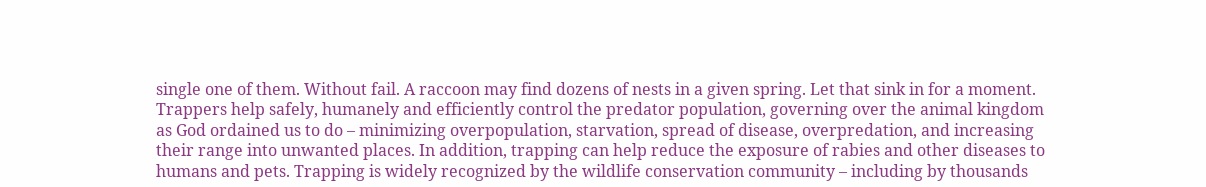single one of them. Without fail. A raccoon may find dozens of nests in a given spring. Let that sink in for a moment. Trappers help safely, humanely and efficiently control the predator population, governing over the animal kingdom as God ordained us to do – minimizing overpopulation, starvation, spread of disease, overpredation, and increasing their range into unwanted places. In addition, trapping can help reduce the exposure of rabies and other diseases to humans and pets. Trapping is widely recognized by the wildlife conservation community – including by thousands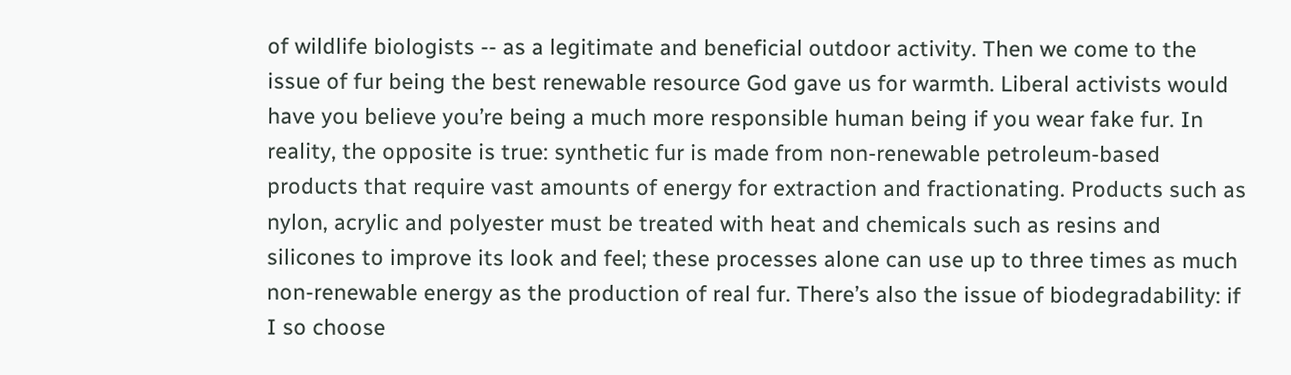of wildlife biologists -- as a legitimate and beneficial outdoor activity. Then we come to the issue of fur being the best renewable resource God gave us for warmth. Liberal activists would have you believe you’re being a much more responsible human being if you wear fake fur. In reality, the opposite is true: synthetic fur is made from non-renewable petroleum-based products that require vast amounts of energy for extraction and fractionating. Products such as nylon, acrylic and polyester must be treated with heat and chemicals such as resins and silicones to improve its look and feel; these processes alone can use up to three times as much non-renewable energy as the production of real fur. There’s also the issue of biodegradability: if I so choose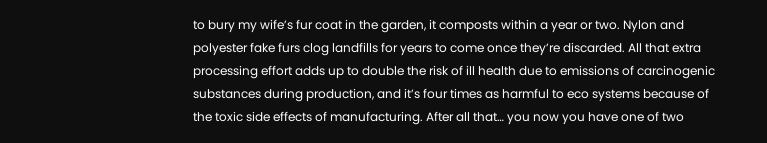to bury my wife’s fur coat in the garden, it composts within a year or two. Nylon and polyester fake furs clog landfills for years to come once they’re discarded. All that extra processing effort adds up to double the risk of ill health due to emissions of carcinogenic substances during production, and it’s four times as harmful to eco systems because of the toxic side effects of manufacturing. After all that… you now you have one of two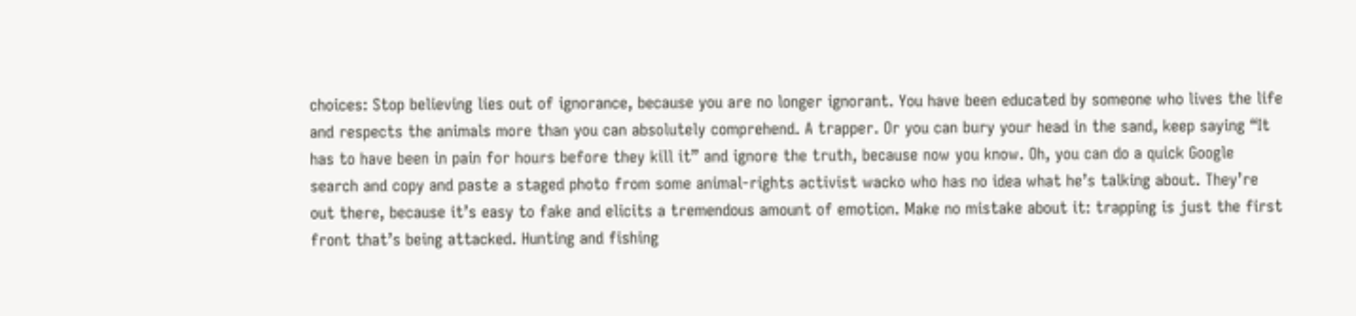choices: Stop believing lies out of ignorance, because you are no longer ignorant. You have been educated by someone who lives the life and respects the animals more than you can absolutely comprehend. A trapper. Or you can bury your head in the sand, keep saying “It has to have been in pain for hours before they kill it” and ignore the truth, because now you know. Oh, you can do a quick Google search and copy and paste a staged photo from some animal-rights activist wacko who has no idea what he’s talking about. They’re out there, because it’s easy to fake and elicits a tremendous amount of emotion. Make no mistake about it: trapping is just the first front that’s being attacked. Hunting and fishing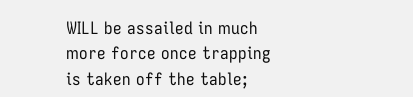WILL be assailed in much more force once trapping is taken off the table;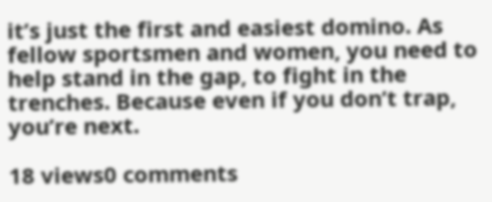it’s just the first and easiest domino. As fellow sportsmen and women, you need to help stand in the gap, to fight in the trenches. Because even if you don’t trap, you’re next.

18 views0 comments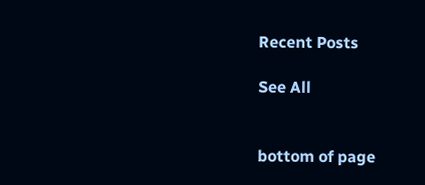Recent Posts

See All


bottom of page